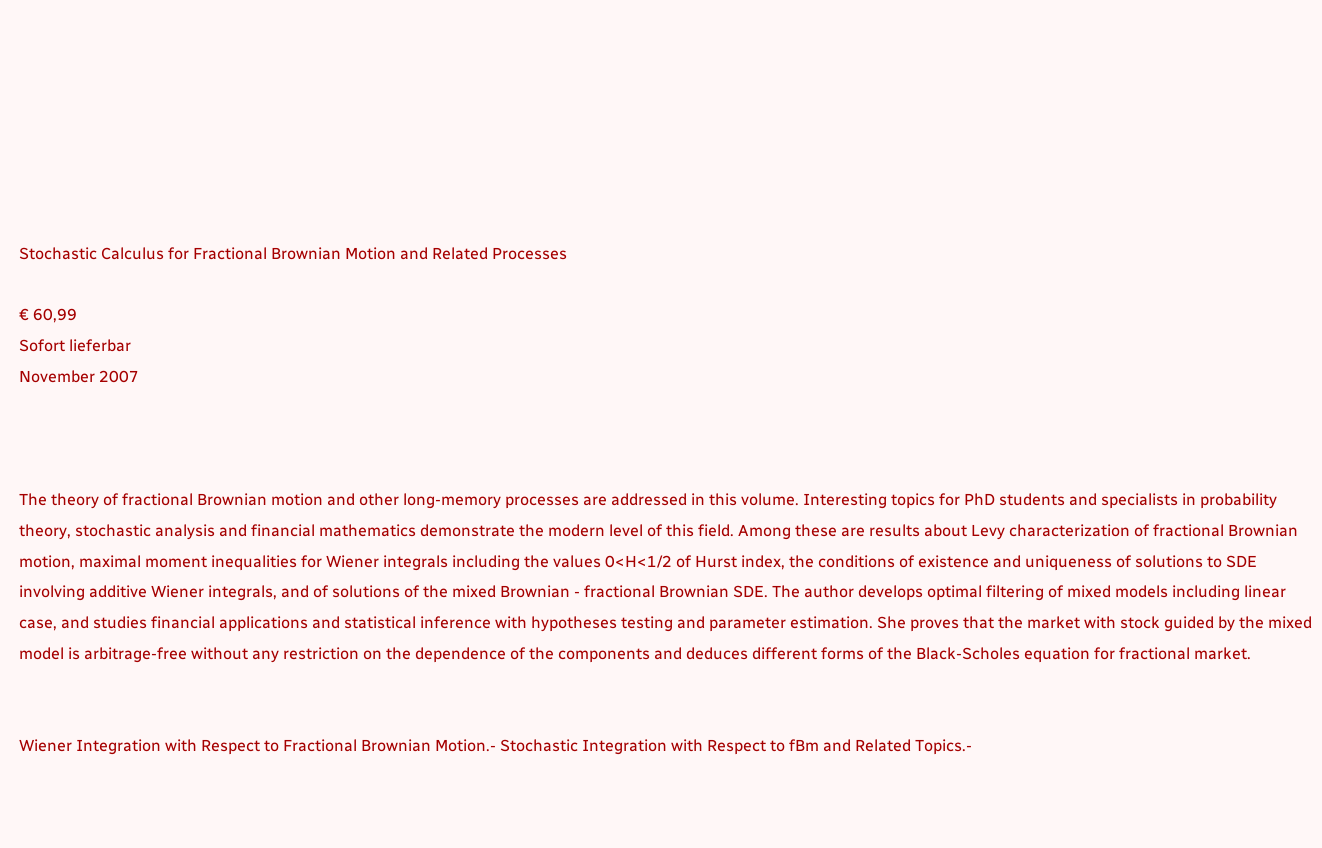Stochastic Calculus for Fractional Brownian Motion and Related Processes

€ 60,99
Sofort lieferbar
November 2007



The theory of fractional Brownian motion and other long-memory processes are addressed in this volume. Interesting topics for PhD students and specialists in probability theory, stochastic analysis and financial mathematics demonstrate the modern level of this field. Among these are results about Levy characterization of fractional Brownian motion, maximal moment inequalities for Wiener integrals including the values 0<H<1/2 of Hurst index, the conditions of existence and uniqueness of solutions to SDE involving additive Wiener integrals, and of solutions of the mixed Brownian - fractional Brownian SDE. The author develops optimal filtering of mixed models including linear case, and studies financial applications and statistical inference with hypotheses testing and parameter estimation. She proves that the market with stock guided by the mixed model is arbitrage-free without any restriction on the dependence of the components and deduces different forms of the Black-Scholes equation for fractional market.


Wiener Integration with Respect to Fractional Brownian Motion.- Stochastic Integration with Respect to fBm and Related Topics.-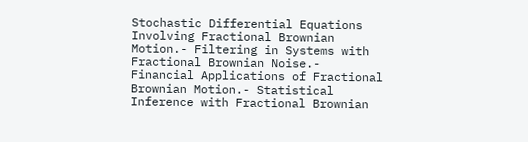Stochastic Differential Equations Involving Fractional Brownian Motion.- Filtering in Systems with Fractional Brownian Noise.- Financial Applications of Fractional Brownian Motion.- Statistical Inference with Fractional Brownian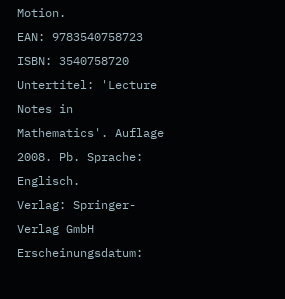Motion.
EAN: 9783540758723
ISBN: 3540758720
Untertitel: 'Lecture Notes in Mathematics'. Auflage 2008. Pb. Sprache: Englisch.
Verlag: Springer-Verlag GmbH
Erscheinungsdatum: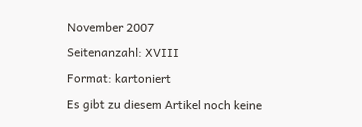November 2007
Seitenanzahl: XVIII
Format: kartoniert
Es gibt zu diesem Artikel noch keine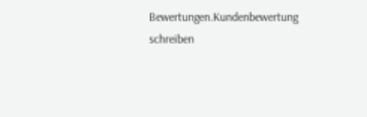Bewertungen.Kundenbewertung schreiben